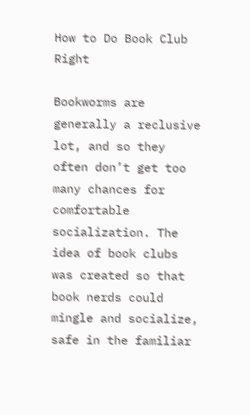How to Do Book Club Right

Bookworms are generally a reclusive lot, and so they often don’t get too many chances for comfortable socialization. The idea of book clubs was created so that book nerds could mingle and socialize, safe in the familiar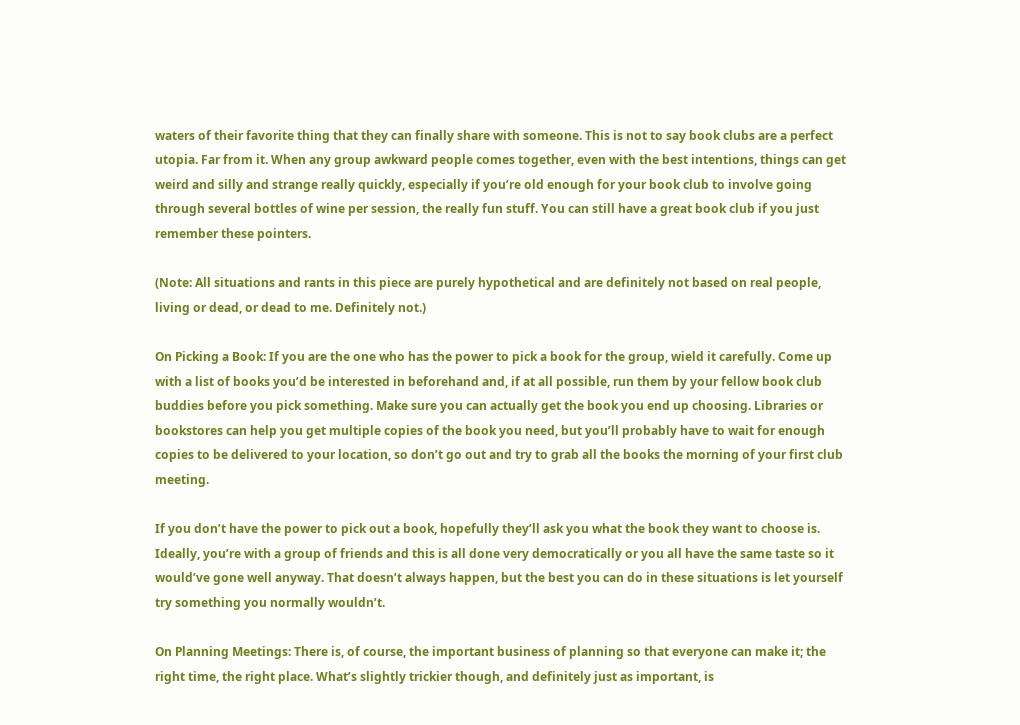waters of their favorite thing that they can finally share with someone. This is not to say book clubs are a perfect utopia. Far from it. When any group awkward people comes together, even with the best intentions, things can get weird and silly and strange really quickly, especially if you’re old enough for your book club to involve going through several bottles of wine per session, the really fun stuff. You can still have a great book club if you just remember these pointers.

(Note: All situations and rants in this piece are purely hypothetical and are definitely not based on real people, living or dead, or dead to me. Definitely not.)

On Picking a Book: If you are the one who has the power to pick a book for the group, wield it carefully. Come up with a list of books you’d be interested in beforehand and, if at all possible, run them by your fellow book club buddies before you pick something. Make sure you can actually get the book you end up choosing. Libraries or bookstores can help you get multiple copies of the book you need, but you’ll probably have to wait for enough copies to be delivered to your location, so don’t go out and try to grab all the books the morning of your first club meeting.

If you don’t have the power to pick out a book, hopefully they’ll ask you what the book they want to choose is. Ideally, you’re with a group of friends and this is all done very democratically or you all have the same taste so it would’ve gone well anyway. That doesn’t always happen, but the best you can do in these situations is let yourself try something you normally wouldn’t.

On Planning Meetings: There is, of course, the important business of planning so that everyone can make it; the right time, the right place. What’s slightly trickier though, and definitely just as important, is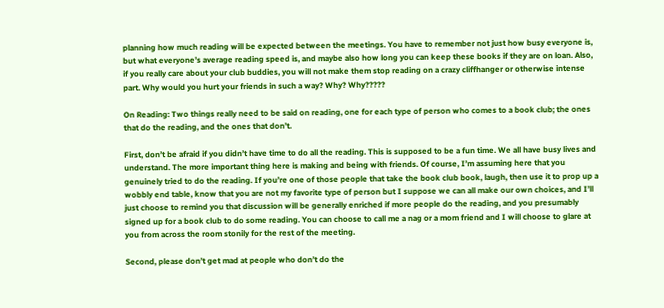planning how much reading will be expected between the meetings. You have to remember not just how busy everyone is, but what everyone’s average reading speed is, and maybe also how long you can keep these books if they are on loan. Also, if you really care about your club buddies, you will not make them stop reading on a crazy cliffhanger or otherwise intense part. Why would you hurt your friends in such a way? Why? Why?????

On Reading: Two things really need to be said on reading, one for each type of person who comes to a book club; the ones that do the reading, and the ones that don’t.

First, don’t be afraid if you didn’t have time to do all the reading. This is supposed to be a fun time. We all have busy lives and understand. The more important thing here is making and being with friends. Of course, I’m assuming here that you genuinely tried to do the reading. If you’re one of those people that take the book club book, laugh, then use it to prop up a wobbly end table, know that you are not my favorite type of person but I suppose we can all make our own choices, and I’ll just choose to remind you that discussion will be generally enriched if more people do the reading, and you presumably signed up for a book club to do some reading. You can choose to call me a nag or a mom friend and I will choose to glare at you from across the room stonily for the rest of the meeting.

Second, please don’t get mad at people who don’t do the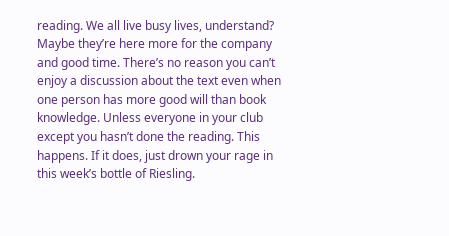reading. We all live busy lives, understand?  Maybe they’re here more for the company and good time. There’s no reason you can’t enjoy a discussion about the text even when one person has more good will than book knowledge. Unless everyone in your club except you hasn’t done the reading. This happens. If it does, just drown your rage in this week’s bottle of Riesling.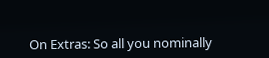On Extras: So all you nominally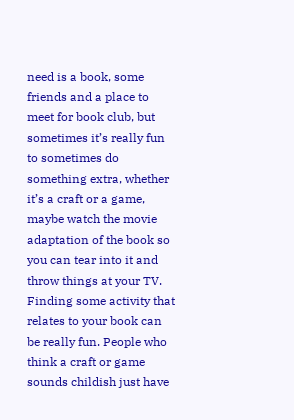need is a book, some friends and a place to meet for book club, but sometimes it’s really fun to sometimes do something extra, whether it’s a craft or a game, maybe watch the movie adaptation of the book so you can tear into it and throw things at your TV. Finding some activity that relates to your book can be really fun. People who think a craft or game sounds childish just have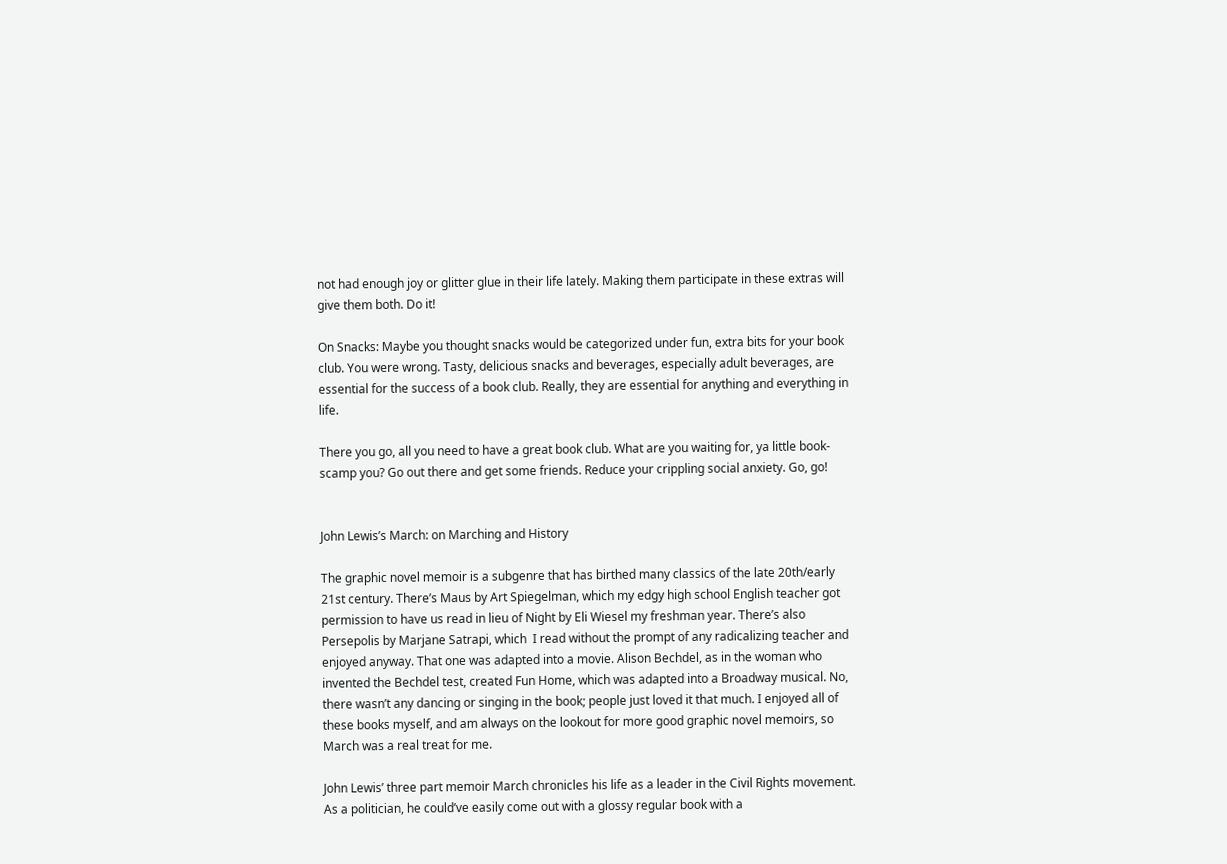not had enough joy or glitter glue in their life lately. Making them participate in these extras will give them both. Do it!

On Snacks: Maybe you thought snacks would be categorized under fun, extra bits for your book club. You were wrong. Tasty, delicious snacks and beverages, especially adult beverages, are essential for the success of a book club. Really, they are essential for anything and everything in life.

There you go, all you need to have a great book club. What are you waiting for, ya little book-scamp you? Go out there and get some friends. Reduce your crippling social anxiety. Go, go!


John Lewis’s March: on Marching and History

The graphic novel memoir is a subgenre that has birthed many classics of the late 20th/early 21st century. There’s Maus by Art Spiegelman, which my edgy high school English teacher got permission to have us read in lieu of Night by Eli Wiesel my freshman year. There’s also Persepolis by Marjane Satrapi, which  I read without the prompt of any radicalizing teacher and enjoyed anyway. That one was adapted into a movie. Alison Bechdel, as in the woman who invented the Bechdel test, created Fun Home, which was adapted into a Broadway musical. No, there wasn’t any dancing or singing in the book; people just loved it that much. I enjoyed all of these books myself, and am always on the lookout for more good graphic novel memoirs, so March was a real treat for me.

John Lewis’ three part memoir March chronicles his life as a leader in the Civil Rights movement. As a politician, he could’ve easily come out with a glossy regular book with a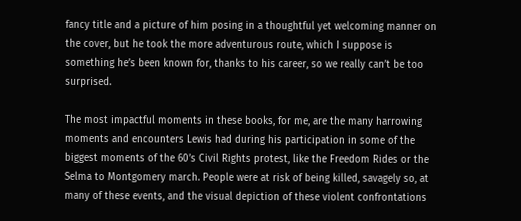fancy title and a picture of him posing in a thoughtful yet welcoming manner on the cover, but he took the more adventurous route, which I suppose is something he’s been known for, thanks to his career, so we really can’t be too surprised.

The most impactful moments in these books, for me, are the many harrowing moments and encounters Lewis had during his participation in some of the biggest moments of the 60’s Civil Rights protest, like the Freedom Rides or the Selma to Montgomery march. People were at risk of being killed, savagely so, at many of these events, and the visual depiction of these violent confrontations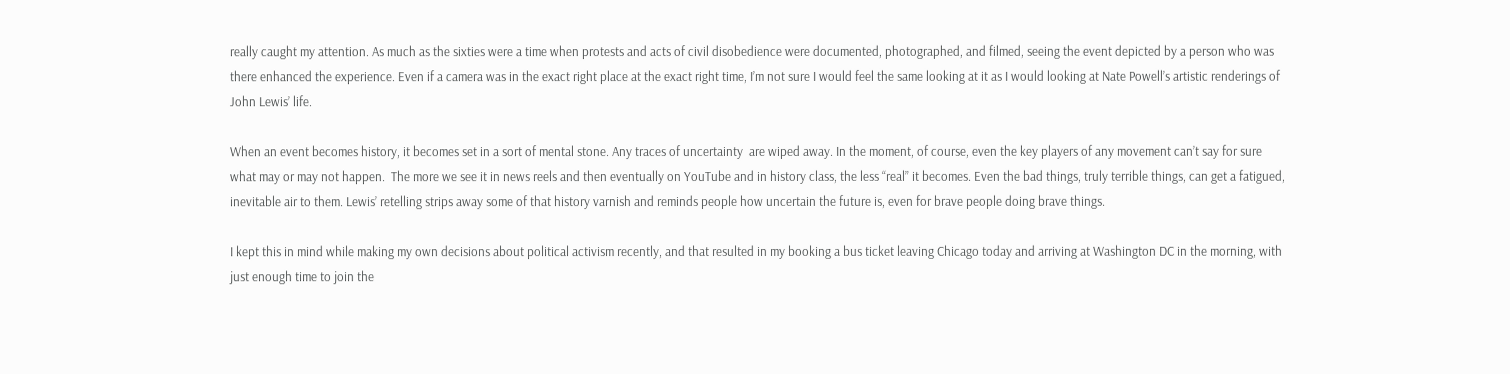really caught my attention. As much as the sixties were a time when protests and acts of civil disobedience were documented, photographed, and filmed, seeing the event depicted by a person who was there enhanced the experience. Even if a camera was in the exact right place at the exact right time, I’m not sure I would feel the same looking at it as I would looking at Nate Powell’s artistic renderings of John Lewis’ life.

When an event becomes history, it becomes set in a sort of mental stone. Any traces of uncertainty  are wiped away. In the moment, of course, even the key players of any movement can’t say for sure what may or may not happen.  The more we see it in news reels and then eventually on YouTube and in history class, the less “real” it becomes. Even the bad things, truly terrible things, can get a fatigued, inevitable air to them. Lewis’ retelling strips away some of that history varnish and reminds people how uncertain the future is, even for brave people doing brave things.

I kept this in mind while making my own decisions about political activism recently, and that resulted in my booking a bus ticket leaving Chicago today and arriving at Washington DC in the morning, with just enough time to join the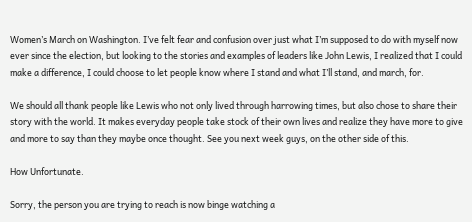Women’s March on Washington. I’ve felt fear and confusion over just what I’m supposed to do with myself now ever since the election, but looking to the stories and examples of leaders like John Lewis, I realized that I could make a difference, I could choose to let people know where I stand and what I’ll stand, and march, for.

We should all thank people like Lewis who not only lived through harrowing times, but also chose to share their story with the world. It makes everyday people take stock of their own lives and realize they have more to give and more to say than they maybe once thought. See you next week guys, on the other side of this.

How Unfortunate.

Sorry, the person you are trying to reach is now binge watching a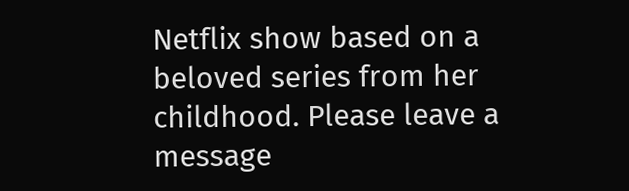Netflix show based on a beloved series from her childhood. Please leave a message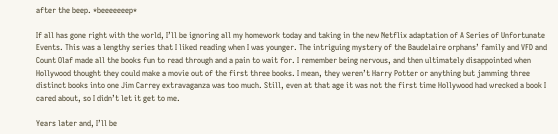after the beep. *beeeeeeep*

If all has gone right with the world, I’ll be ignoring all my homework today and taking in the new Netflix adaptation of A Series of Unfortunate Events. This was a lengthy series that I liked reading when I was younger. The intriguing mystery of the Baudelaire orphans’ family and VFD and Count Olaf made all the books fun to read through and a pain to wait for. I remember being nervous, and then ultimately disappointed when Hollywood thought they could make a movie out of the first three books. I mean, they weren’t Harry Potter or anything but jamming three distinct books into one Jim Carrey extravaganza was too much. Still, even at that age it was not the first time Hollywood had wrecked a book I cared about, so I didn’t let it get to me.

Years later and, I’ll be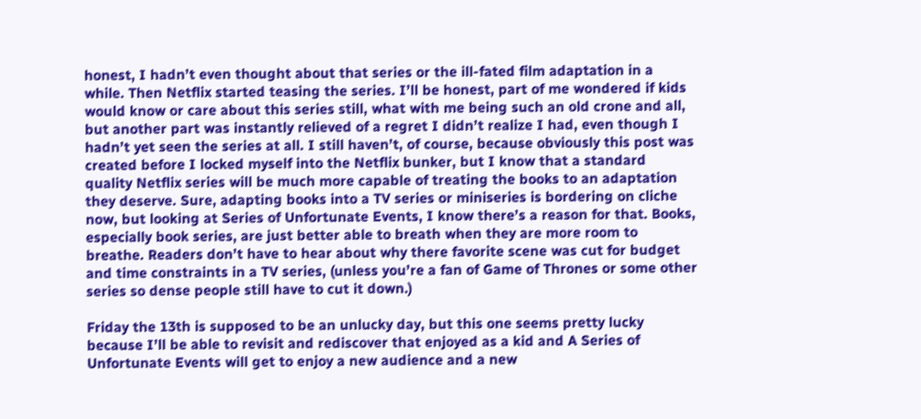honest, I hadn’t even thought about that series or the ill-fated film adaptation in a while. Then Netflix started teasing the series. I’ll be honest, part of me wondered if kids would know or care about this series still, what with me being such an old crone and all, but another part was instantly relieved of a regret I didn’t realize I had, even though I hadn’t yet seen the series at all. I still haven’t, of course, because obviously this post was created before I locked myself into the Netflix bunker, but I know that a standard quality Netflix series will be much more capable of treating the books to an adaptation they deserve. Sure, adapting books into a TV series or miniseries is bordering on cliche now, but looking at Series of Unfortunate Events, I know there’s a reason for that. Books, especially book series, are just better able to breath when they are more room to breathe. Readers don’t have to hear about why there favorite scene was cut for budget and time constraints in a TV series, (unless you’re a fan of Game of Thrones or some other series so dense people still have to cut it down.)

Friday the 13th is supposed to be an unlucky day, but this one seems pretty lucky because I’ll be able to revisit and rediscover that enjoyed as a kid and A Series of Unfortunate Events will get to enjoy a new audience and a new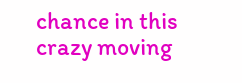chance in this crazy moving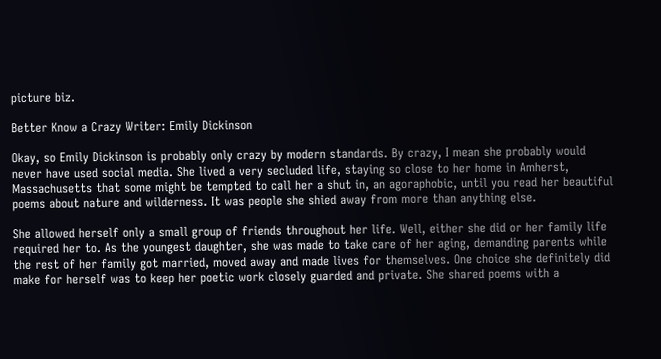picture biz.

Better Know a Crazy Writer: Emily Dickinson

Okay, so Emily Dickinson is probably only crazy by modern standards. By crazy, I mean she probably would never have used social media. She lived a very secluded life, staying so close to her home in Amherst, Massachusetts that some might be tempted to call her a shut in, an agoraphobic, until you read her beautiful poems about nature and wilderness. It was people she shied away from more than anything else.

She allowed herself only a small group of friends throughout her life. Well, either she did or her family life required her to. As the youngest daughter, she was made to take care of her aging, demanding parents while the rest of her family got married, moved away and made lives for themselves. One choice she definitely did make for herself was to keep her poetic work closely guarded and private. She shared poems with a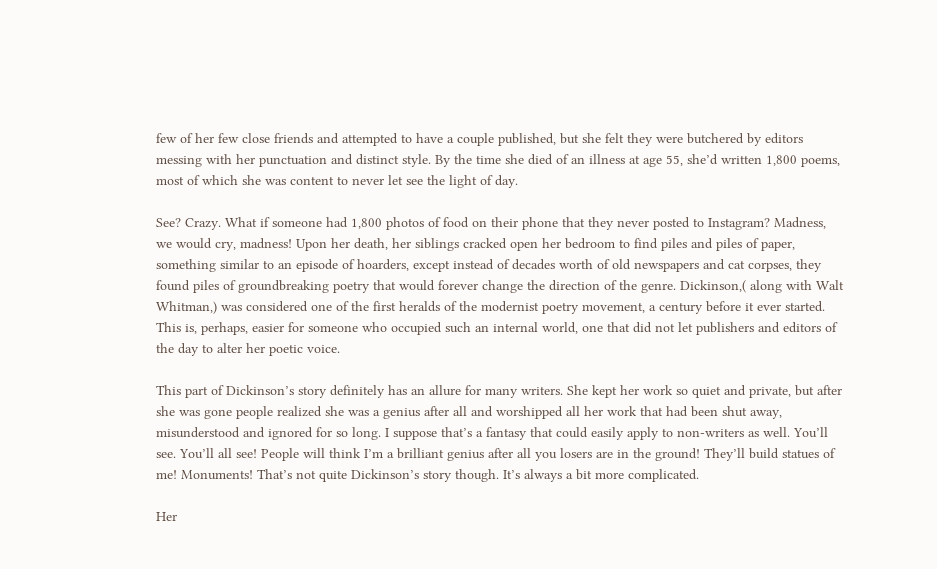few of her few close friends and attempted to have a couple published, but she felt they were butchered by editors messing with her punctuation and distinct style. By the time she died of an illness at age 55, she’d written 1,800 poems, most of which she was content to never let see the light of day.

See? Crazy. What if someone had 1,800 photos of food on their phone that they never posted to Instagram? Madness, we would cry, madness! Upon her death, her siblings cracked open her bedroom to find piles and piles of paper, something similar to an episode of hoarders, except instead of decades worth of old newspapers and cat corpses, they found piles of groundbreaking poetry that would forever change the direction of the genre. Dickinson,( along with Walt Whitman,) was considered one of the first heralds of the modernist poetry movement, a century before it ever started. This is, perhaps, easier for someone who occupied such an internal world, one that did not let publishers and editors of the day to alter her poetic voice.

This part of Dickinson’s story definitely has an allure for many writers. She kept her work so quiet and private, but after she was gone people realized she was a genius after all and worshipped all her work that had been shut away, misunderstood and ignored for so long. I suppose that’s a fantasy that could easily apply to non-writers as well. You’ll see. You’ll all see! People will think I’m a brilliant genius after all you losers are in the ground! They’ll build statues of me! Monuments! That’s not quite Dickinson’s story though. It’s always a bit more complicated.

Her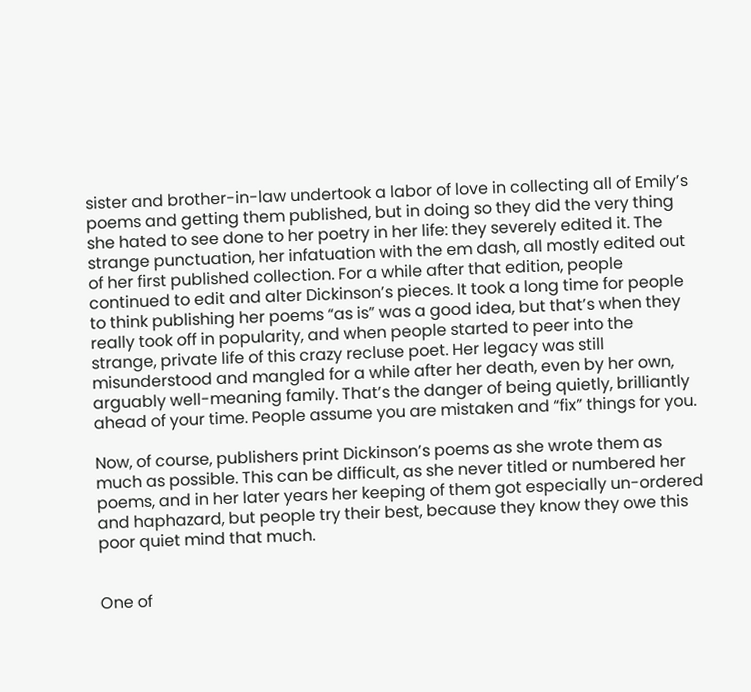sister and brother-in-law undertook a labor of love in collecting all of Emily’s poems and getting them published, but in doing so they did the very thing she hated to see done to her poetry in her life: they severely edited it. The strange punctuation, her infatuation with the em dash, all mostly edited out of her first published collection. For a while after that edition, people continued to edit and alter Dickinson’s pieces. It took a long time for people to think publishing her poems “as is” was a good idea, but that’s when they really took off in popularity, and when people started to peer into the strange, private life of this crazy recluse poet. Her legacy was still misunderstood and mangled for a while after her death, even by her own, arguably well-meaning family. That’s the danger of being quietly, brilliantly ahead of your time. People assume you are mistaken and “fix” things for you.

Now, of course, publishers print Dickinson’s poems as she wrote them as much as possible. This can be difficult, as she never titled or numbered her poems, and in her later years her keeping of them got especially un-ordered and haphazard, but people try their best, because they know they owe this poor quiet mind that much.


One of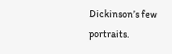Dickinson’s few portraits.